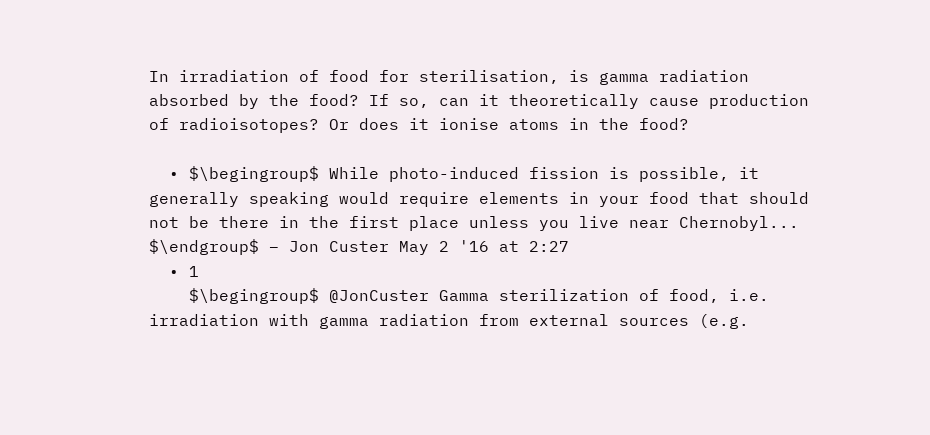In irradiation of food for sterilisation, is gamma radiation absorbed by the food? If so, can it theoretically cause production of radioisotopes? Or does it ionise atoms in the food?

  • $\begingroup$ While photo-induced fission is possible, it generally speaking would require elements in your food that should not be there in the first place unless you live near Chernobyl... $\endgroup$ – Jon Custer May 2 '16 at 2:27
  • 1
    $\begingroup$ @JonCuster Gamma sterilization of food, i.e. irradiation with gamma radiation from external sources (e.g.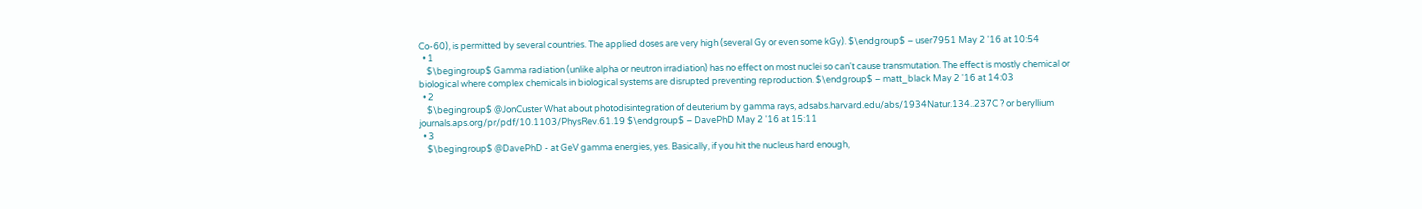Co-60), is permitted by several countries. The applied doses are very high (several Gy or even some kGy). $\endgroup$ – user7951 May 2 '16 at 10:54
  • 1
    $\begingroup$ Gamma radiation (unlike alpha or neutron irradiation) has no effect on most nuclei so can't cause transmutation. The effect is mostly chemical or biological where complex chemicals in biological systems are disrupted preventing reproduction. $\endgroup$ – matt_black May 2 '16 at 14:03
  • 2
    $\begingroup$ @JonCuster What about photodisintegration of deuterium by gamma rays, adsabs.harvard.edu/abs/1934Natur.134..237C ? or beryllium journals.aps.org/pr/pdf/10.1103/PhysRev.61.19 $\endgroup$ – DavePhD May 2 '16 at 15:11
  • 3
    $\begingroup$ @DavePhD - at GeV gamma energies, yes. Basically, if you hit the nucleus hard enough,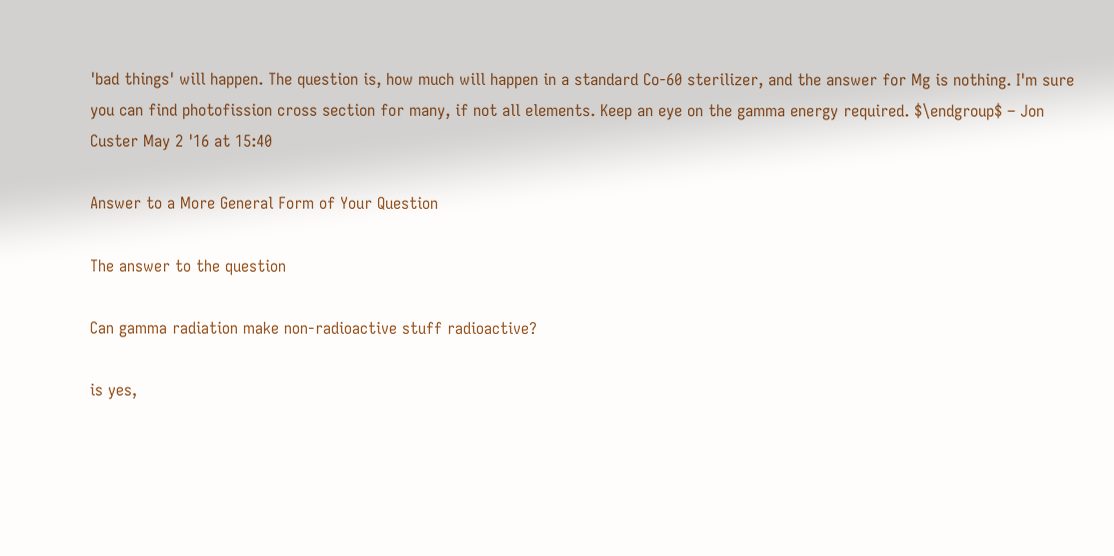'bad things' will happen. The question is, how much will happen in a standard Co-60 sterilizer, and the answer for Mg is nothing. I'm sure you can find photofission cross section for many, if not all elements. Keep an eye on the gamma energy required. $\endgroup$ – Jon Custer May 2 '16 at 15:40

Answer to a More General Form of Your Question

The answer to the question

Can gamma radiation make non-radioactive stuff radioactive?

is yes,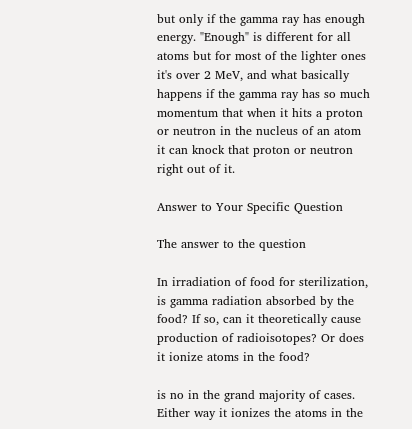but only if the gamma ray has enough energy. "Enough" is different for all atoms but for most of the lighter ones it's over 2 MeV, and what basically happens if the gamma ray has so much momentum that when it hits a proton or neutron in the nucleus of an atom it can knock that proton or neutron right out of it.

Answer to Your Specific Question

The answer to the question

In irradiation of food for sterilization, is gamma radiation absorbed by the food? If so, can it theoretically cause production of radioisotopes? Or does it ionize atoms in the food?

is no in the grand majority of cases. Either way it ionizes the atoms in the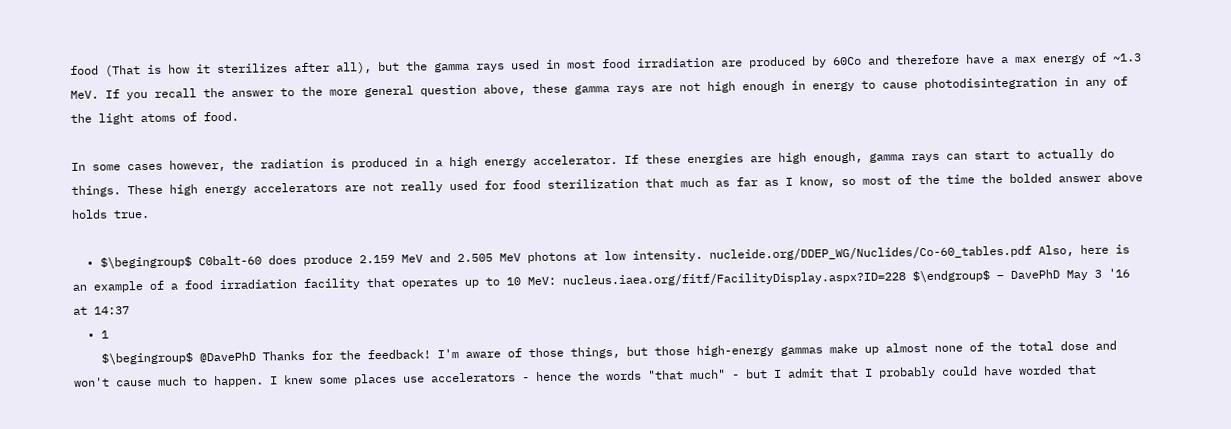food (That is how it sterilizes after all), but the gamma rays used in most food irradiation are produced by 60Co and therefore have a max energy of ~1.3 MeV. If you recall the answer to the more general question above, these gamma rays are not high enough in energy to cause photodisintegration in any of the light atoms of food.

In some cases however, the radiation is produced in a high energy accelerator. If these energies are high enough, gamma rays can start to actually do things. These high energy accelerators are not really used for food sterilization that much as far as I know, so most of the time the bolded answer above holds true.

  • $\begingroup$ C0balt-60 does produce 2.159 MeV and 2.505 MeV photons at low intensity. nucleide.org/DDEP_WG/Nuclides/Co-60_tables.pdf Also, here is an example of a food irradiation facility that operates up to 10 MeV: nucleus.iaea.org/fitf/FacilityDisplay.aspx?ID=228 $\endgroup$ – DavePhD May 3 '16 at 14:37
  • 1
    $\begingroup$ @DavePhD Thanks for the feedback! I'm aware of those things, but those high-energy gammas make up almost none of the total dose and won't cause much to happen. I knew some places use accelerators - hence the words "that much" - but I admit that I probably could have worded that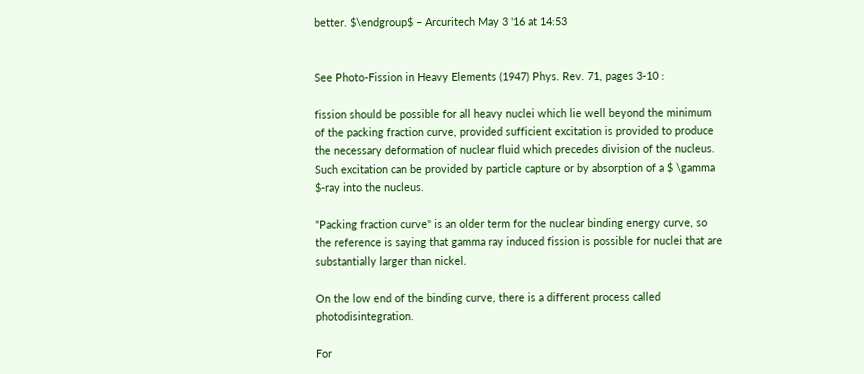better. $\endgroup$ – Arcuritech May 3 '16 at 14:53


See Photo-Fission in Heavy Elements (1947) Phys. Rev. 71, pages 3-10 :

fission should be possible for all heavy nuclei which lie well beyond the minimum of the packing fraction curve, provided sufficient excitation is provided to produce the necessary deformation of nuclear fluid which precedes division of the nucleus. Such excitation can be provided by particle capture or by absorption of a $ \gamma $-ray into the nucleus.

"Packing fraction curve" is an older term for the nuclear binding energy curve, so the reference is saying that gamma ray induced fission is possible for nuclei that are substantially larger than nickel.

On the low end of the binding curve, there is a different process called photodisintegration.

For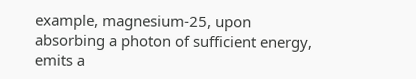example, magnesium-25, upon absorbing a photon of sufficient energy, emits a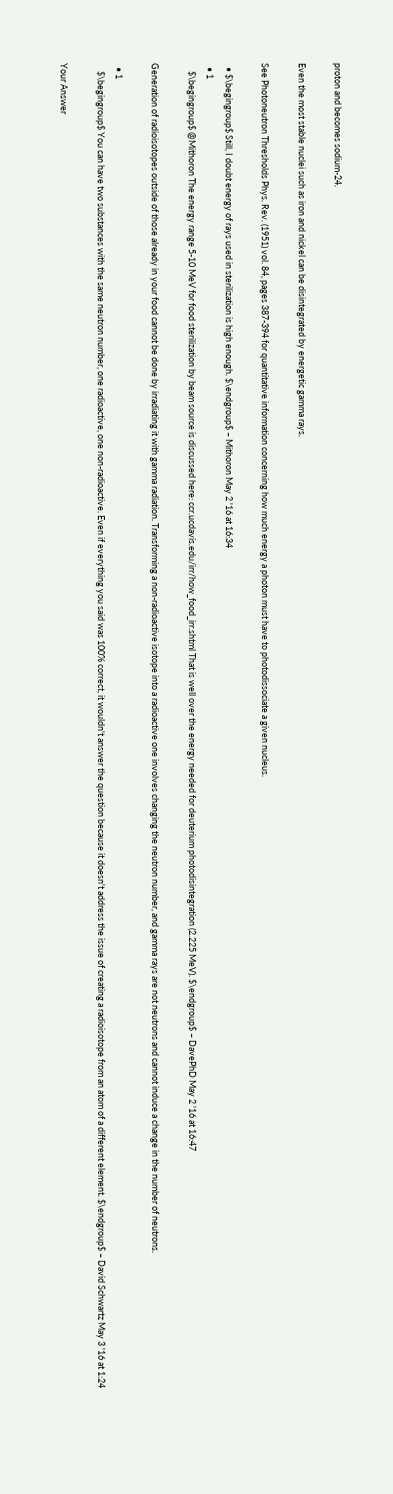proton and becomes sodium-24.

Even the most stable nuclei such as iron and nickel can be disintegrated by energetic gamma rays.

See Photoneutron Thresholds Phys. Rev. (1951) vol. 84, pages 387-394 for quantitative information concerning how much energy a photon must have to photodissociate a given nucleus.

  • $\begingroup$ Still, I doubt energy of rays used in sterilization is high enough. $\endgroup$ – Mithoron May 2 '16 at 16:34
  • 1
    $\begingroup$ @Mithoron The energy range 5-10 MeV for food sterilization by beam source is discussed here: ccr.ucdavis.edu/irr/how_food_irr.shtml That is well over the energy needed for deuterium photodisintegration (2.225 MeV). $\endgroup$ – DavePhD May 2 '16 at 16:47

Generation of radioisotopes outside of those already in your food cannot be done by irradiating it with gamma radiation. Transforming a non-radioactive isotope into a radioactive one involves changing the neutron number, and gamma rays are not neutrons and cannot induce a change in the number of neutrons.

  • 1
    $\begingroup$ You can have two substances with the same neutron number, one radioactive, one non-radioactive. Even if everything you said was 100% correct, it wouldn't answer the question because it doesn't address the issue of creating a radioisotope from an atom of a different element. $\endgroup$ – David Schwartz May 3 '16 at 1:24

Your Answer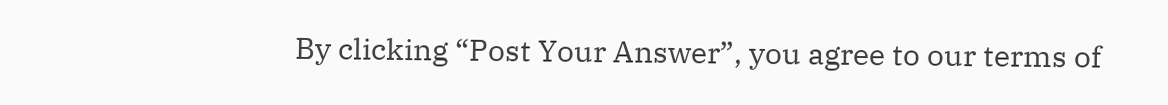By clicking “Post Your Answer”, you agree to our terms of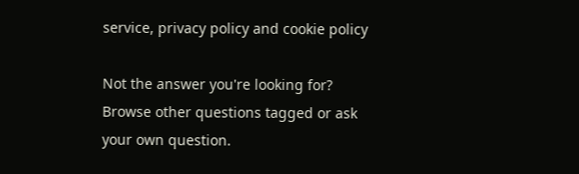service, privacy policy and cookie policy

Not the answer you're looking for? Browse other questions tagged or ask your own question.